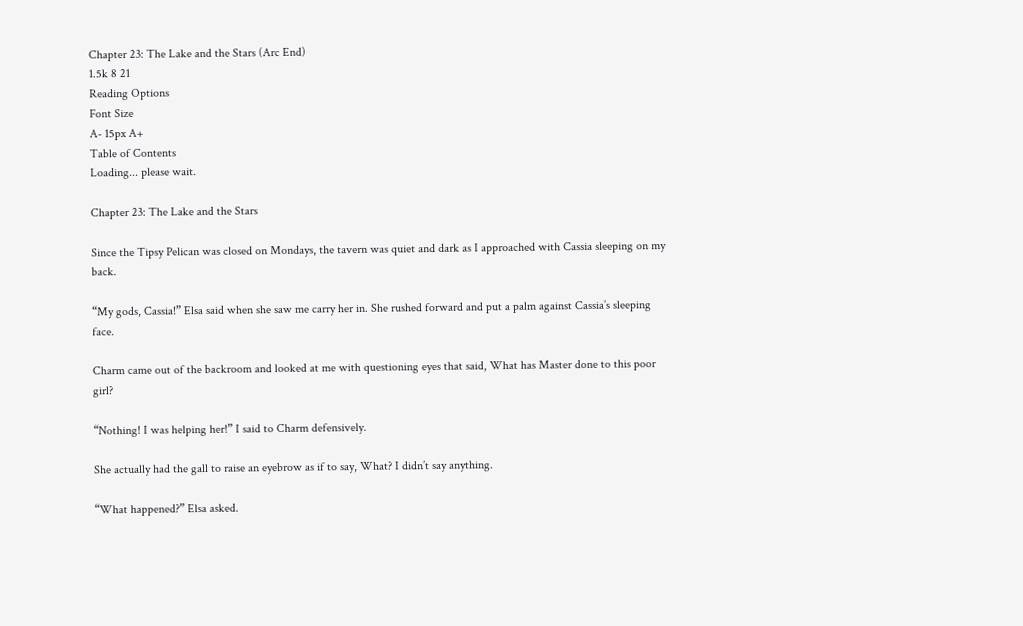Chapter 23: The Lake and the Stars (Arc End)
1.5k 8 21
Reading Options
Font Size
A- 15px A+
Table of Contents
Loading... please wait.

Chapter 23: The Lake and the Stars

Since the Tipsy Pelican was closed on Mondays, the tavern was quiet and dark as I approached with Cassia sleeping on my back.

“My gods, Cassia!” Elsa said when she saw me carry her in. She rushed forward and put a palm against Cassia’s sleeping face.

Charm came out of the backroom and looked at me with questioning eyes that said, What has Master done to this poor girl?

“Nothing! I was helping her!” I said to Charm defensively.

She actually had the gall to raise an eyebrow as if to say, What? I didn’t say anything.

“What happened?” Elsa asked.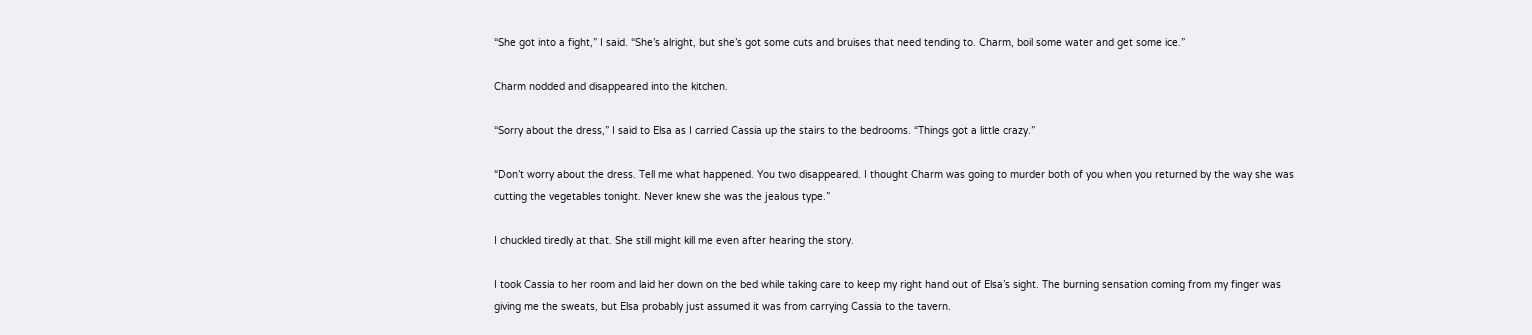“She got into a fight,” I said. “She’s alright, but she’s got some cuts and bruises that need tending to. Charm, boil some water and get some ice.”

Charm nodded and disappeared into the kitchen.

“Sorry about the dress,” I said to Elsa as I carried Cassia up the stairs to the bedrooms. “Things got a little crazy.”

“Don’t worry about the dress. Tell me what happened. You two disappeared. I thought Charm was going to murder both of you when you returned by the way she was cutting the vegetables tonight. Never knew she was the jealous type.”

I chuckled tiredly at that. She still might kill me even after hearing the story.

I took Cassia to her room and laid her down on the bed while taking care to keep my right hand out of Elsa’s sight. The burning sensation coming from my finger was giving me the sweats, but Elsa probably just assumed it was from carrying Cassia to the tavern.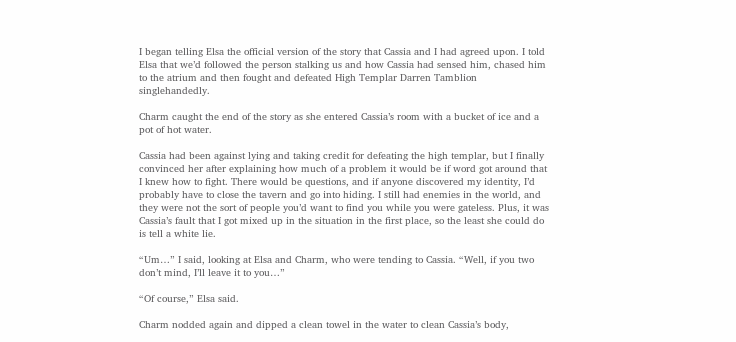I began telling Elsa the official version of the story that Cassia and I had agreed upon. I told Elsa that we’d followed the person stalking us and how Cassia had sensed him, chased him to the atrium and then fought and defeated High Templar Darren Tamblion singlehandedly.

Charm caught the end of the story as she entered Cassia’s room with a bucket of ice and a pot of hot water.

Cassia had been against lying and taking credit for defeating the high templar, but I finally convinced her after explaining how much of a problem it would be if word got around that I knew how to fight. There would be questions, and if anyone discovered my identity, I’d probably have to close the tavern and go into hiding. I still had enemies in the world, and they were not the sort of people you’d want to find you while you were gateless. Plus, it was Cassia’s fault that I got mixed up in the situation in the first place, so the least she could do is tell a white lie.

“Um…” I said, looking at Elsa and Charm, who were tending to Cassia. “Well, if you two don’t mind, I’ll leave it to you…”

“Of course,” Elsa said.

Charm nodded again and dipped a clean towel in the water to clean Cassia’s body,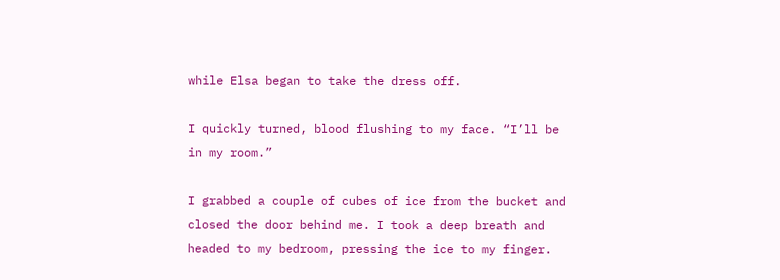while Elsa began to take the dress off.

I quickly turned, blood flushing to my face. “I’ll be in my room.”

I grabbed a couple of cubes of ice from the bucket and closed the door behind me. I took a deep breath and headed to my bedroom, pressing the ice to my finger.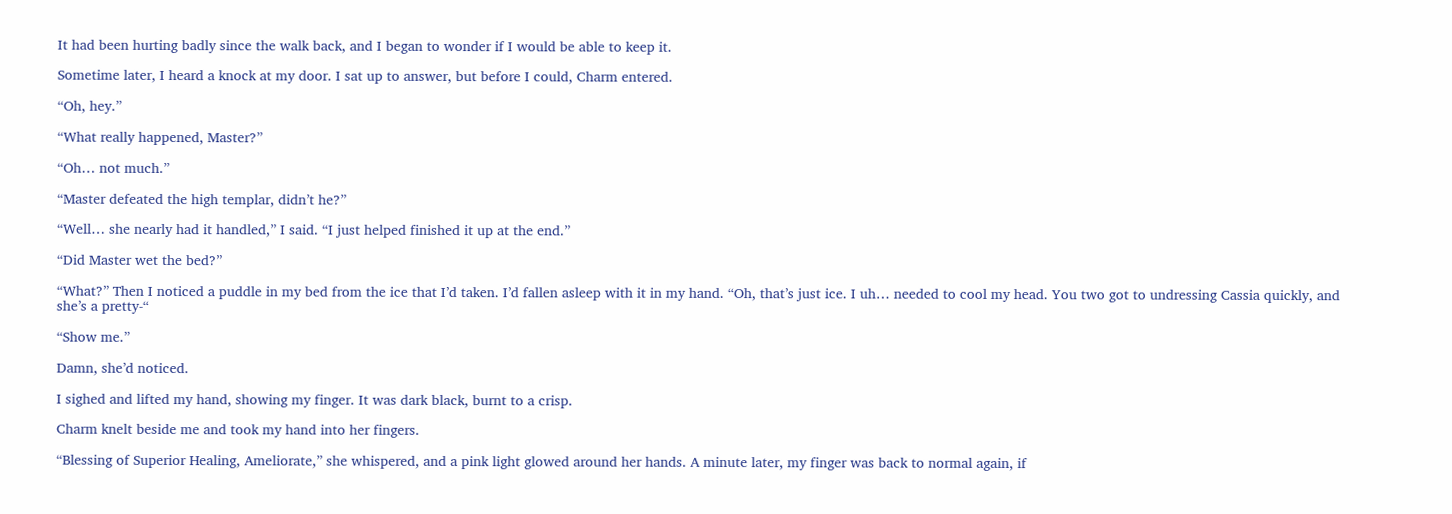It had been hurting badly since the walk back, and I began to wonder if I would be able to keep it.

Sometime later, I heard a knock at my door. I sat up to answer, but before I could, Charm entered.

“Oh, hey.”

“What really happened, Master?”

“Oh… not much.”

“Master defeated the high templar, didn’t he?”

“Well… she nearly had it handled,” I said. “I just helped finished it up at the end.”

“Did Master wet the bed?”

“What?” Then I noticed a puddle in my bed from the ice that I’d taken. I’d fallen asleep with it in my hand. “Oh, that’s just ice. I uh… needed to cool my head. You two got to undressing Cassia quickly, and she’s a pretty-“

“Show me.”

Damn, she’d noticed.

I sighed and lifted my hand, showing my finger. It was dark black, burnt to a crisp.

Charm knelt beside me and took my hand into her fingers.

“Blessing of Superior Healing, Ameliorate,” she whispered, and a pink light glowed around her hands. A minute later, my finger was back to normal again, if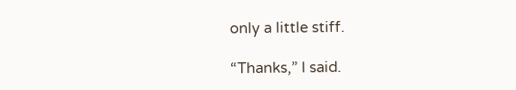only a little stiff.

“Thanks,” I said.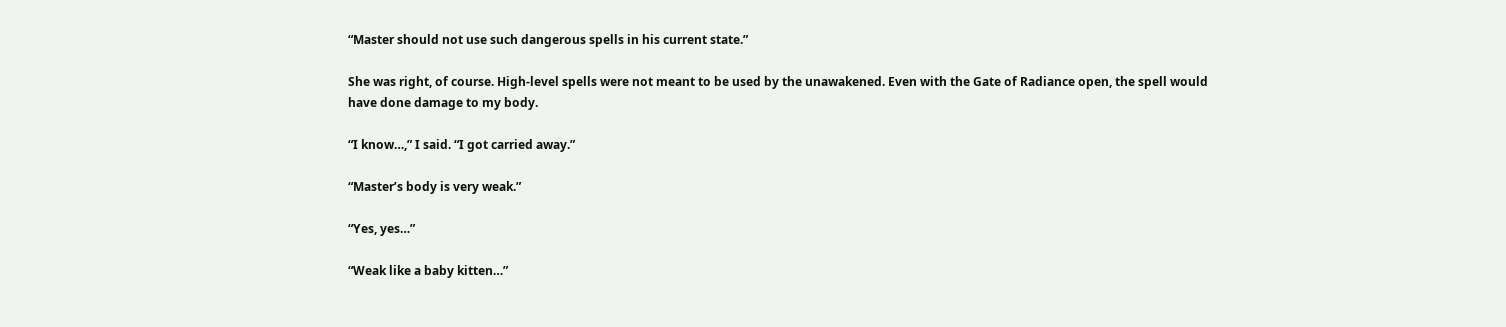“Master should not use such dangerous spells in his current state.”

She was right, of course. High-level spells were not meant to be used by the unawakened. Even with the Gate of Radiance open, the spell would have done damage to my body.

“I know…,” I said. “I got carried away.”

“Master’s body is very weak.”

“Yes, yes…”

“Weak like a baby kitten…”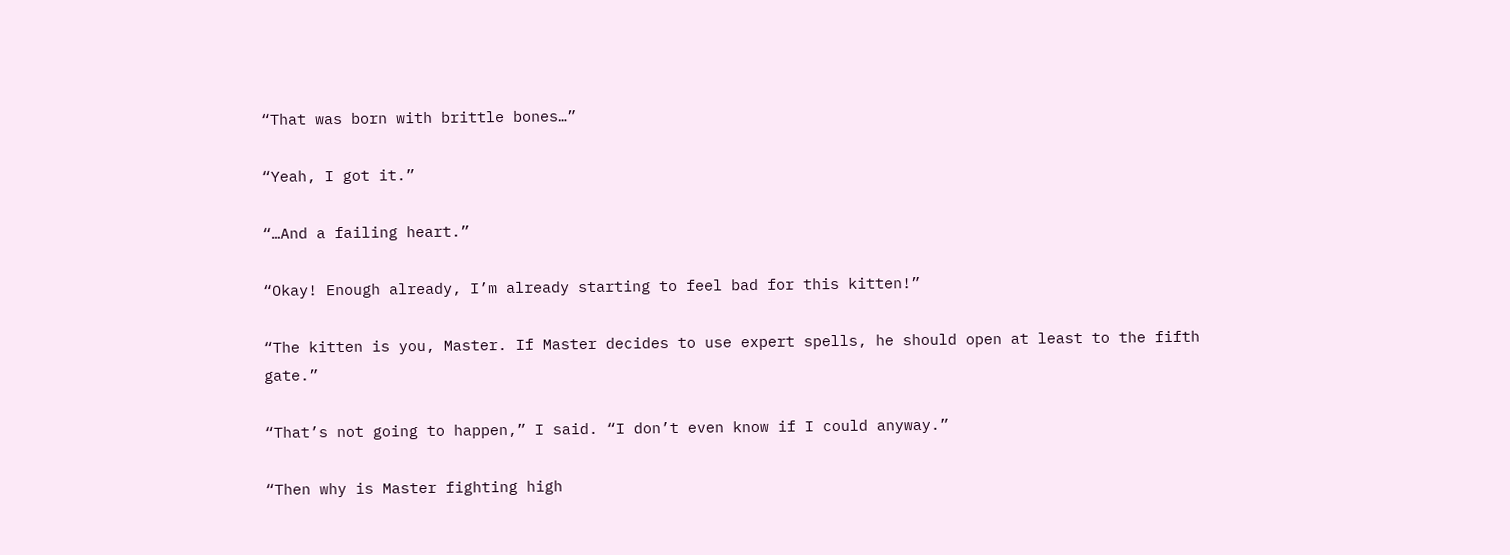“That was born with brittle bones…”

“Yeah, I got it.”

“…And a failing heart.”

“Okay! Enough already, I’m already starting to feel bad for this kitten!”

“The kitten is you, Master. If Master decides to use expert spells, he should open at least to the fifth gate.”

“That’s not going to happen,” I said. “I don’t even know if I could anyway.”

“Then why is Master fighting high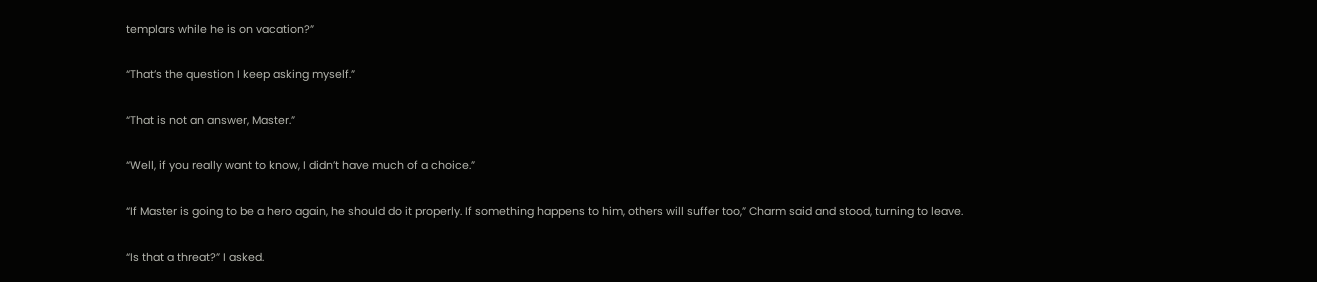templars while he is on vacation?”

“That’s the question I keep asking myself.”

“That is not an answer, Master.”

“Well, if you really want to know, I didn’t have much of a choice.”

“If Master is going to be a hero again, he should do it properly. If something happens to him, others will suffer too,” Charm said and stood, turning to leave.

“Is that a threat?” I asked.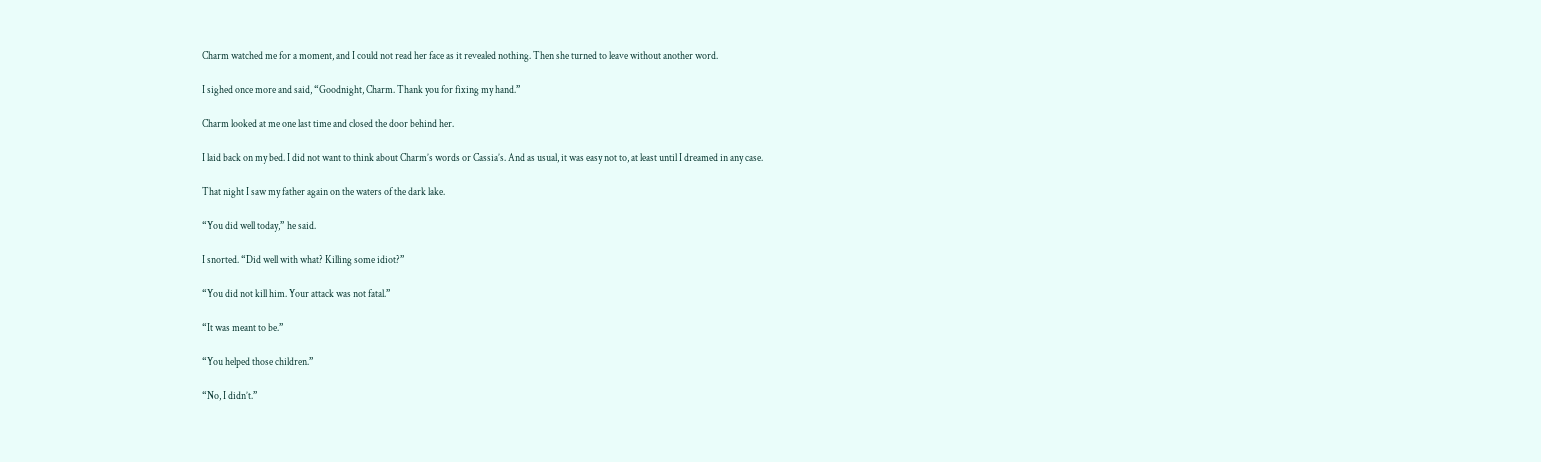Charm watched me for a moment, and I could not read her face as it revealed nothing. Then she turned to leave without another word.

I sighed once more and said, “Goodnight, Charm. Thank you for fixing my hand.”

Charm looked at me one last time and closed the door behind her.

I laid back on my bed. I did not want to think about Charm’s words or Cassia’s. And as usual, it was easy not to, at least until I dreamed in any case.

That night I saw my father again on the waters of the dark lake.

“You did well today,” he said.

I snorted. “Did well with what? Killing some idiot?”

“You did not kill him. Your attack was not fatal.”

“It was meant to be.”

“You helped those children.”

“No, I didn’t.”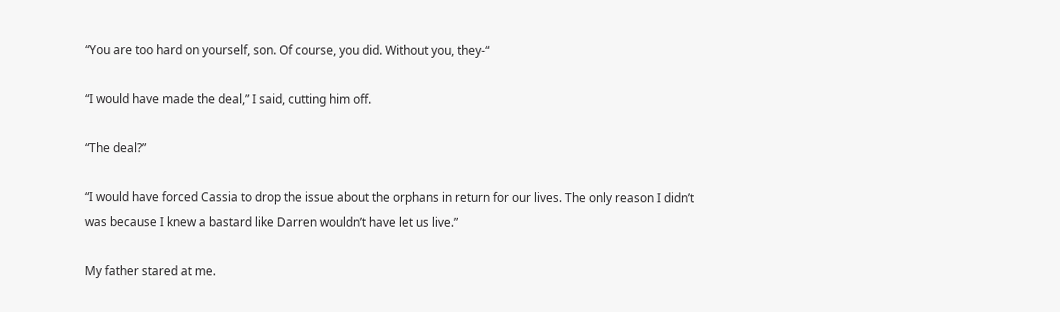“You are too hard on yourself, son. Of course, you did. Without you, they-“

“I would have made the deal,” I said, cutting him off.

“The deal?”

“I would have forced Cassia to drop the issue about the orphans in return for our lives. The only reason I didn’t was because I knew a bastard like Darren wouldn’t have let us live.”

My father stared at me.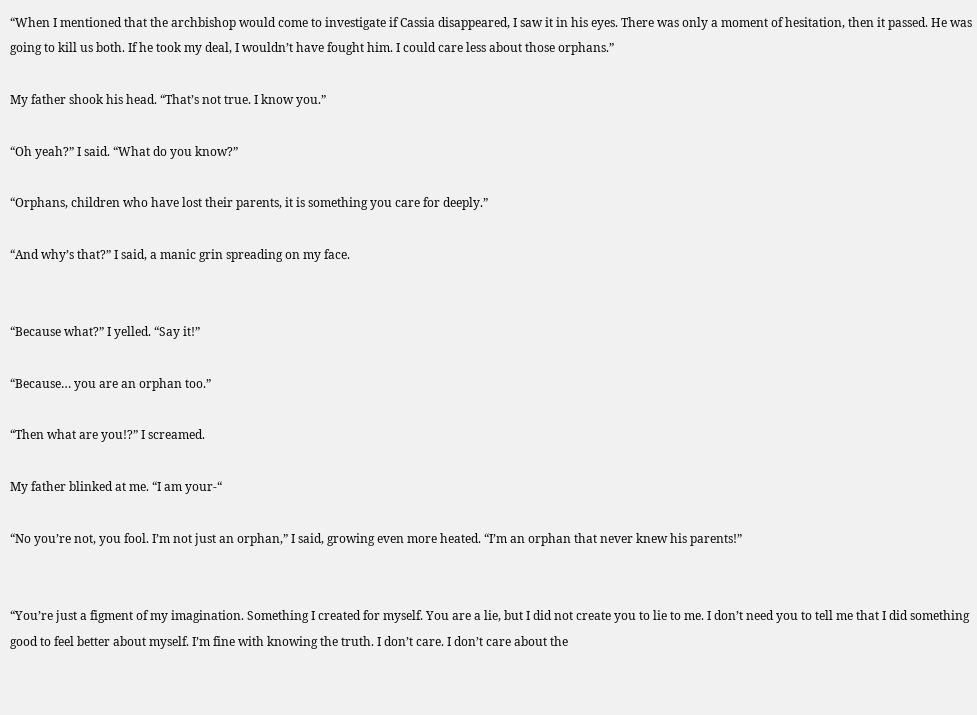“When I mentioned that the archbishop would come to investigate if Cassia disappeared, I saw it in his eyes. There was only a moment of hesitation, then it passed. He was going to kill us both. If he took my deal, I wouldn’t have fought him. I could care less about those orphans.”

My father shook his head. “That’s not true. I know you.”

“Oh yeah?” I said. “What do you know?”

“Orphans, children who have lost their parents, it is something you care for deeply.”

“And why’s that?” I said, a manic grin spreading on my face.


“Because what?” I yelled. “Say it!”

“Because… you are an orphan too.”

“Then what are you!?” I screamed.

My father blinked at me. “I am your-“

“No you’re not, you fool. I’m not just an orphan,” I said, growing even more heated. “I’m an orphan that never knew his parents!”


“You’re just a figment of my imagination. Something I created for myself. You are a lie, but I did not create you to lie to me. I don’t need you to tell me that I did something good to feel better about myself. I’m fine with knowing the truth. I don’t care. I don’t care about the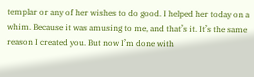templar or any of her wishes to do good. I helped her today on a whim. Because it was amusing to me, and that’s it. It’s the same reason I created you. But now I’m done with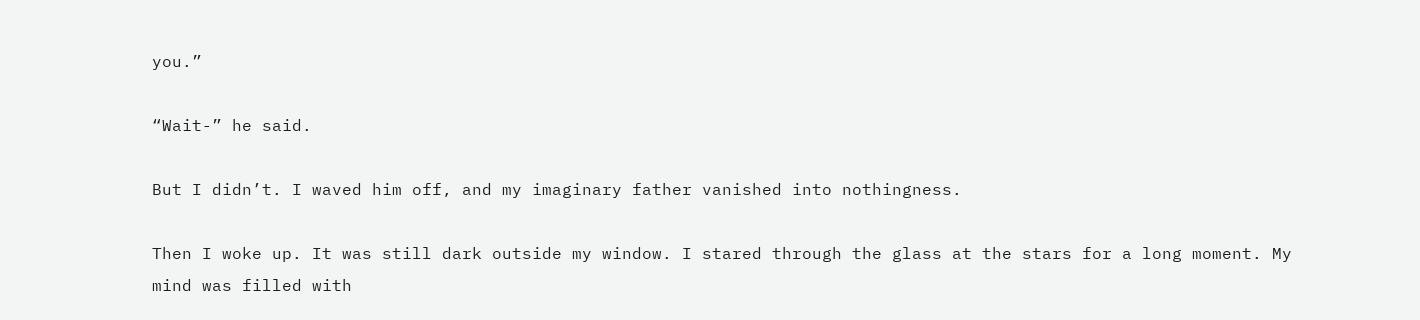you.”

“Wait-” he said.

But I didn’t. I waved him off, and my imaginary father vanished into nothingness.

Then I woke up. It was still dark outside my window. I stared through the glass at the stars for a long moment. My mind was filled with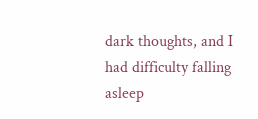dark thoughts, and I had difficulty falling asleep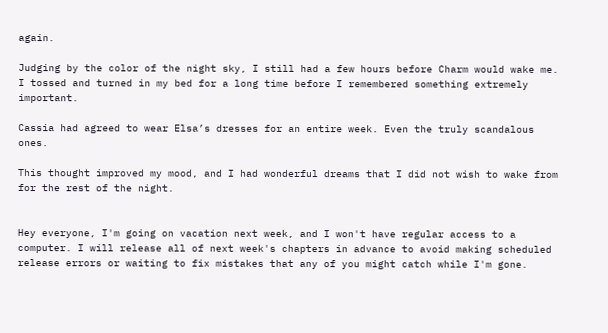again.

Judging by the color of the night sky, I still had a few hours before Charm would wake me. I tossed and turned in my bed for a long time before I remembered something extremely important.

Cassia had agreed to wear Elsa’s dresses for an entire week. Even the truly scandalous ones.

This thought improved my mood, and I had wonderful dreams that I did not wish to wake from for the rest of the night.


Hey everyone, I'm going on vacation next week, and I won't have regular access to a computer. I will release all of next week's chapters in advance to avoid making scheduled release errors or waiting to fix mistakes that any of you might catch while I'm gone.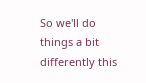So we'll do things a bit differently this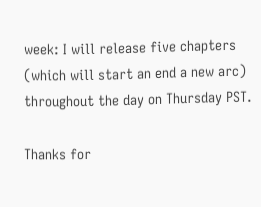week: I will release five chapters (which will start an end a new arc) throughout the day on Thursday PST.

Thanks for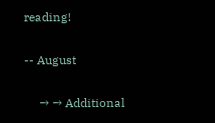reading!

-- August

     → → Additional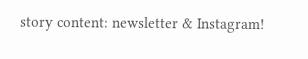story content: newsletter & Instagram!